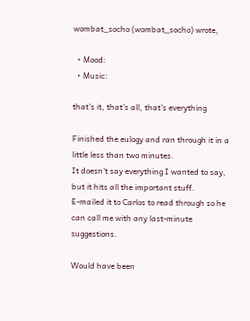wombat_socho (wombat_socho) wrote,

  • Mood:
  • Music:

that's it, that's all, that's everything

Finished the eulogy and ran through it in a little less than two minutes.
It doesn't say everything I wanted to say, but it hits all the important stuff.
E-mailed it to Carlos to read through so he can call me with any last-minute suggestions.

Would have been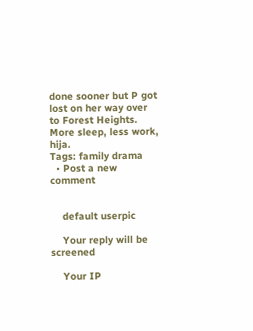done sooner but P got lost on her way over to Forest Heights.
More sleep, less work, hija.
Tags: family drama
  • Post a new comment


    default userpic

    Your reply will be screened

    Your IP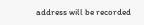address will be recorded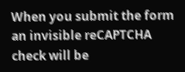When you submit the form an invisible reCAPTCHA check will be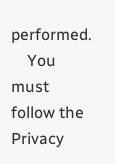performed.
    You must follow the Privacy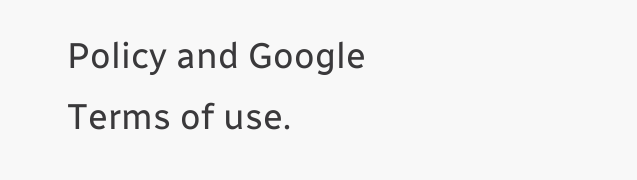Policy and Google Terms of use.